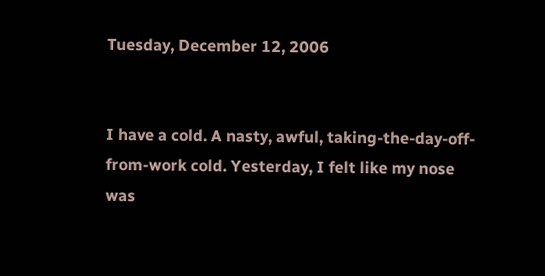Tuesday, December 12, 2006


I have a cold. A nasty, awful, taking-the-day-off-from-work cold. Yesterday, I felt like my nose was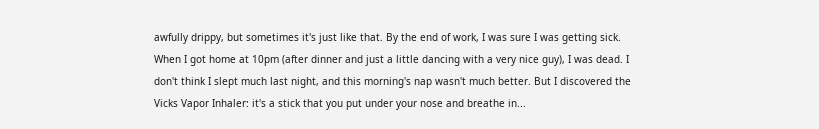awfully drippy, but sometimes it's just like that. By the end of work, I was sure I was getting sick. When I got home at 10pm (after dinner and just a little dancing with a very nice guy), I was dead. I don't think I slept much last night, and this morning's nap wasn't much better. But I discovered the Vicks Vapor Inhaler: it's a stick that you put under your nose and breathe in...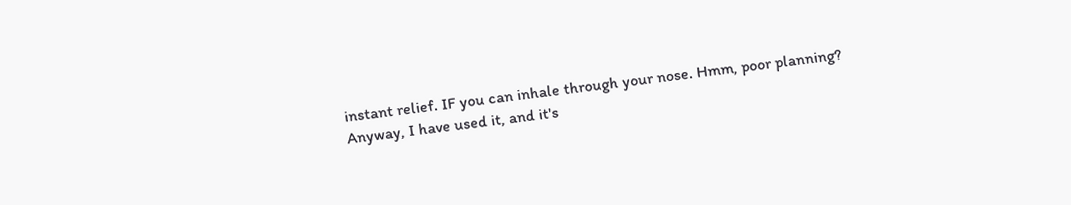instant relief. IF you can inhale through your nose. Hmm, poor planning? Anyway, I have used it, and it's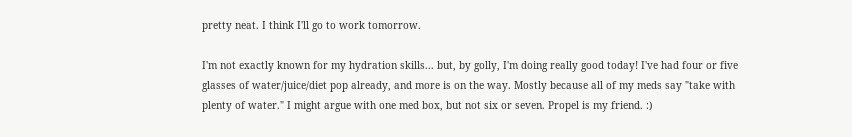pretty neat. I think I'll go to work tomorrow.

I'm not exactly known for my hydration skills... but, by golly, I'm doing really good today! I've had four or five glasses of water/juice/diet pop already, and more is on the way. Mostly because all of my meds say "take with plenty of water." I might argue with one med box, but not six or seven. Propel is my friend. :)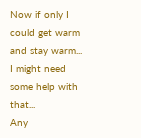Now if only I could get warm and stay warm...
I might need some help with that...
Any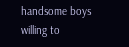handsome boys willing to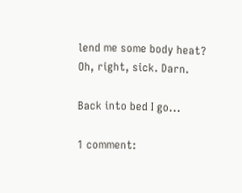lend me some body heat?
Oh, right, sick. Darn.

Back into bed I go...

1 comment: